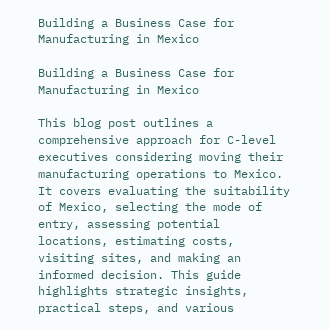Building a Business Case for Manufacturing in Mexico

Building a Business Case for Manufacturing in Mexico

This blog post outlines a comprehensive approach for C-level executives considering moving their manufacturing operations to Mexico. It covers evaluating the suitability of Mexico, selecting the mode of entry, assessing potential locations, estimating costs, visiting sites, and making an informed decision. This guide highlights strategic insights, practical steps, and various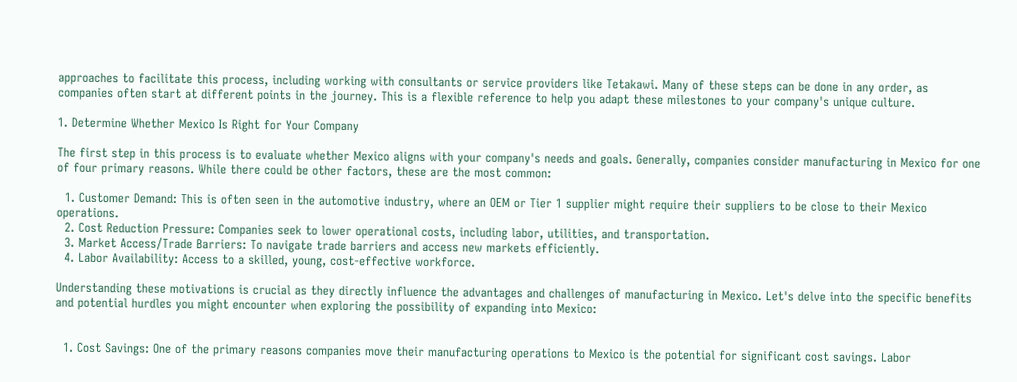approaches to facilitate this process, including working with consultants or service providers like Tetakawi. Many of these steps can be done in any order, as companies often start at different points in the journey. This is a flexible reference to help you adapt these milestones to your company's unique culture.

1. Determine Whether Mexico Is Right for Your Company

The first step in this process is to evaluate whether Mexico aligns with your company's needs and goals. Generally, companies consider manufacturing in Mexico for one of four primary reasons. While there could be other factors, these are the most common:

  1. Customer Demand: This is often seen in the automotive industry, where an OEM or Tier 1 supplier might require their suppliers to be close to their Mexico operations.
  2. Cost Reduction Pressure: Companies seek to lower operational costs, including labor, utilities, and transportation.
  3. Market Access/Trade Barriers: To navigate trade barriers and access new markets efficiently.
  4. Labor Availability: Access to a skilled, young, cost-effective workforce.

Understanding these motivations is crucial as they directly influence the advantages and challenges of manufacturing in Mexico. Let's delve into the specific benefits and potential hurdles you might encounter when exploring the possibility of expanding into Mexico:


  1. Cost Savings: One of the primary reasons companies move their manufacturing operations to Mexico is the potential for significant cost savings. Labor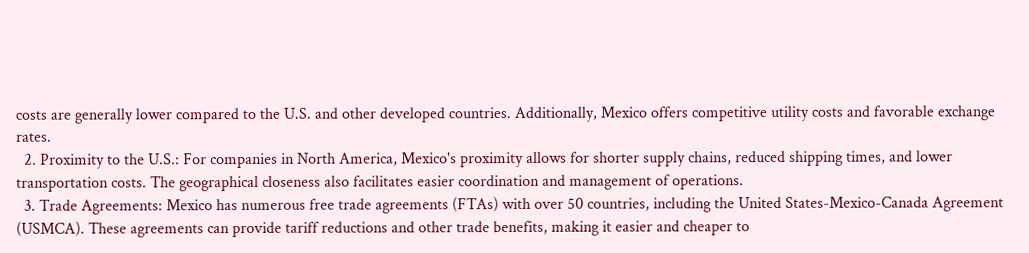costs are generally lower compared to the U.S. and other developed countries. Additionally, Mexico offers competitive utility costs and favorable exchange rates.
  2. Proximity to the U.S.: For companies in North America, Mexico's proximity allows for shorter supply chains, reduced shipping times, and lower transportation costs. The geographical closeness also facilitates easier coordination and management of operations.
  3. Trade Agreements: Mexico has numerous free trade agreements (FTAs) with over 50 countries, including the United States-Mexico-Canada Agreement (USMCA). These agreements can provide tariff reductions and other trade benefits, making it easier and cheaper to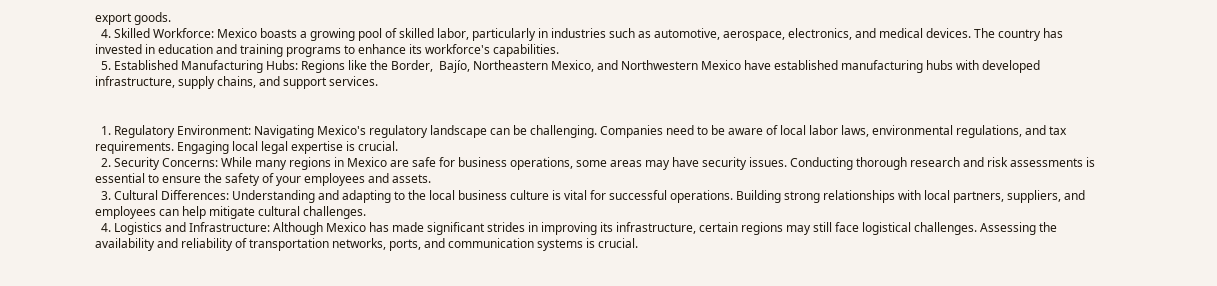export goods.
  4. Skilled Workforce: Mexico boasts a growing pool of skilled labor, particularly in industries such as automotive, aerospace, electronics, and medical devices. The country has invested in education and training programs to enhance its workforce's capabilities.
  5. Established Manufacturing Hubs: Regions like the Border,  Bajío, Northeastern Mexico, and Northwestern Mexico have established manufacturing hubs with developed infrastructure, supply chains, and support services.


  1. Regulatory Environment: Navigating Mexico's regulatory landscape can be challenging. Companies need to be aware of local labor laws, environmental regulations, and tax requirements. Engaging local legal expertise is crucial.
  2. Security Concerns: While many regions in Mexico are safe for business operations, some areas may have security issues. Conducting thorough research and risk assessments is essential to ensure the safety of your employees and assets.
  3. Cultural Differences: Understanding and adapting to the local business culture is vital for successful operations. Building strong relationships with local partners, suppliers, and employees can help mitigate cultural challenges.
  4. Logistics and Infrastructure: Although Mexico has made significant strides in improving its infrastructure, certain regions may still face logistical challenges. Assessing the availability and reliability of transportation networks, ports, and communication systems is crucial.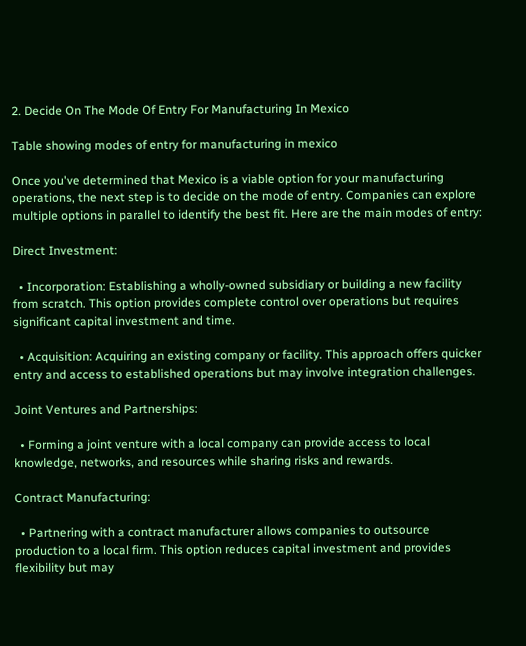2. Decide On The Mode Of Entry For Manufacturing In Mexico

Table showing modes of entry for manufacturing in mexico

Once you've determined that Mexico is a viable option for your manufacturing operations, the next step is to decide on the mode of entry. Companies can explore multiple options in parallel to identify the best fit. Here are the main modes of entry:

Direct Investment:

  • Incorporation: Establishing a wholly-owned subsidiary or building a new facility from scratch. This option provides complete control over operations but requires significant capital investment and time.

  • Acquisition: Acquiring an existing company or facility. This approach offers quicker entry and access to established operations but may involve integration challenges.

Joint Ventures and Partnerships:

  • Forming a joint venture with a local company can provide access to local knowledge, networks, and resources while sharing risks and rewards.

Contract Manufacturing:

  • Partnering with a contract manufacturer allows companies to outsource production to a local firm. This option reduces capital investment and provides flexibility but may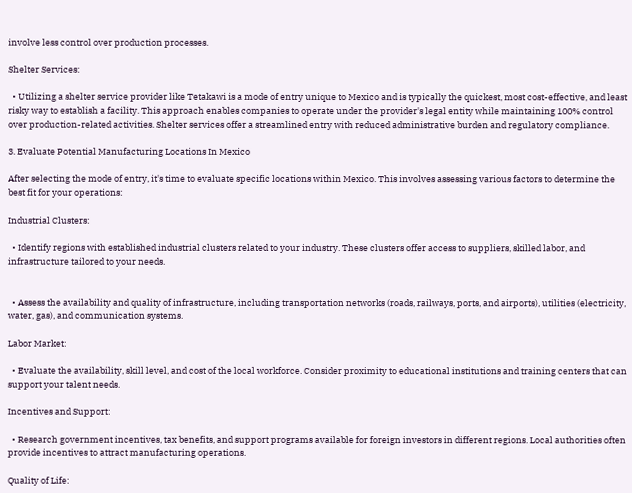involve less control over production processes.

Shelter Services:

  • Utilizing a shelter service provider like Tetakawi is a mode of entry unique to Mexico and is typically the quickest, most cost-effective, and least risky way to establish a facility. This approach enables companies to operate under the provider's legal entity while maintaining 100% control over production-related activities. Shelter services offer a streamlined entry with reduced administrative burden and regulatory compliance.

3. Evaluate Potential Manufacturing Locations In Mexico

After selecting the mode of entry, it's time to evaluate specific locations within Mexico. This involves assessing various factors to determine the best fit for your operations:

Industrial Clusters:

  • Identify regions with established industrial clusters related to your industry. These clusters offer access to suppliers, skilled labor, and infrastructure tailored to your needs.


  • Assess the availability and quality of infrastructure, including transportation networks (roads, railways, ports, and airports), utilities (electricity, water, gas), and communication systems.

Labor Market:

  • Evaluate the availability, skill level, and cost of the local workforce. Consider proximity to educational institutions and training centers that can support your talent needs.

Incentives and Support:

  • Research government incentives, tax benefits, and support programs available for foreign investors in different regions. Local authorities often provide incentives to attract manufacturing operations.

Quality of Life: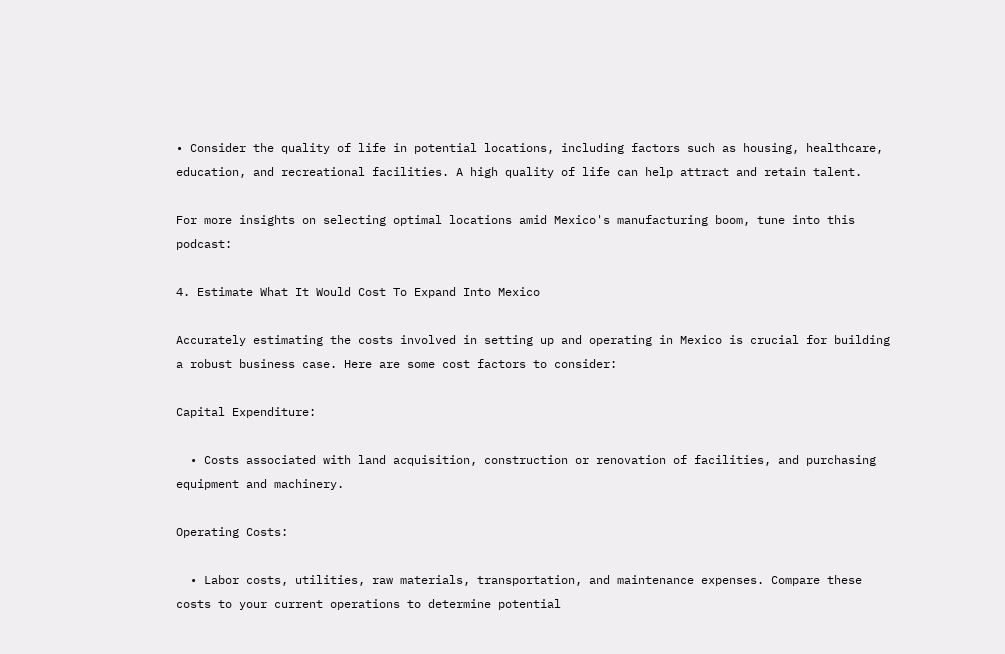• Consider the quality of life in potential locations, including factors such as housing, healthcare, education, and recreational facilities. A high quality of life can help attract and retain talent.

For more insights on selecting optimal locations amid Mexico's manufacturing boom, tune into this podcast:

4. Estimate What It Would Cost To Expand Into Mexico

Accurately estimating the costs involved in setting up and operating in Mexico is crucial for building a robust business case. Here are some cost factors to consider:

Capital Expenditure:

  • Costs associated with land acquisition, construction or renovation of facilities, and purchasing equipment and machinery.

Operating Costs:

  • Labor costs, utilities, raw materials, transportation, and maintenance expenses. Compare these costs to your current operations to determine potential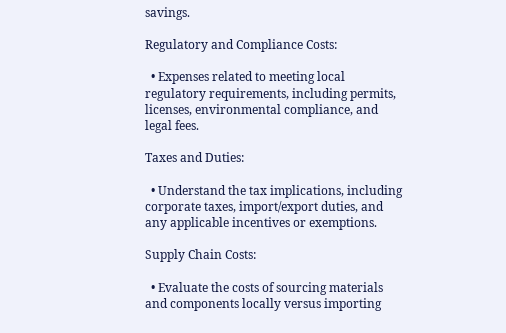savings.

Regulatory and Compliance Costs:

  • Expenses related to meeting local regulatory requirements, including permits, licenses, environmental compliance, and legal fees.

Taxes and Duties:

  • Understand the tax implications, including corporate taxes, import/export duties, and any applicable incentives or exemptions.

Supply Chain Costs:

  • Evaluate the costs of sourcing materials and components locally versus importing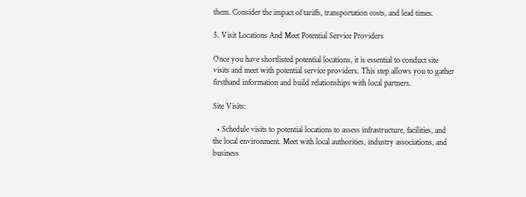them. Consider the impact of tariffs, transportation costs, and lead times.

5. Visit Locations And Meet Potential Service Providers

Once you have shortlisted potential locations, it is essential to conduct site visits and meet with potential service providers. This step allows you to gather firsthand information and build relationships with local partners.

Site Visits:

  • Schedule visits to potential locations to assess infrastructure, facilities, and the local environment. Meet with local authorities, industry associations, and business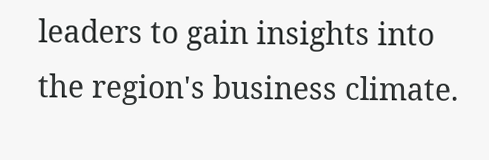leaders to gain insights into the region's business climate.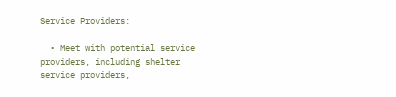Service Providers:

  • Meet with potential service providers, including shelter service providers,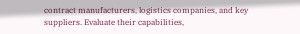contract manufacturers, logistics companies, and key suppliers. Evaluate their capabilities,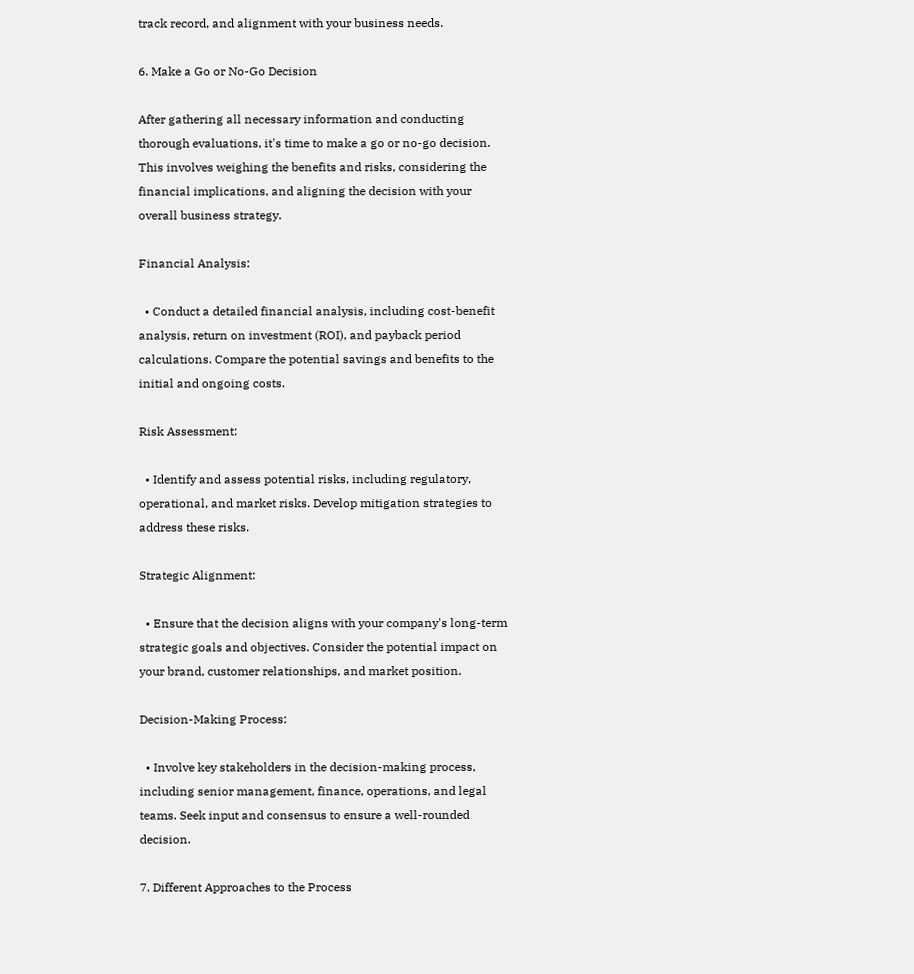track record, and alignment with your business needs.

6. Make a Go or No-Go Decision

After gathering all necessary information and conducting thorough evaluations, it's time to make a go or no-go decision. This involves weighing the benefits and risks, considering the financial implications, and aligning the decision with your overall business strategy.

Financial Analysis:

  • Conduct a detailed financial analysis, including cost-benefit analysis, return on investment (ROI), and payback period calculations. Compare the potential savings and benefits to the initial and ongoing costs.

Risk Assessment:

  • Identify and assess potential risks, including regulatory, operational, and market risks. Develop mitigation strategies to address these risks.

Strategic Alignment:

  • Ensure that the decision aligns with your company's long-term strategic goals and objectives. Consider the potential impact on your brand, customer relationships, and market position.

Decision-Making Process:

  • Involve key stakeholders in the decision-making process, including senior management, finance, operations, and legal teams. Seek input and consensus to ensure a well-rounded decision.

7. Different Approaches to the Process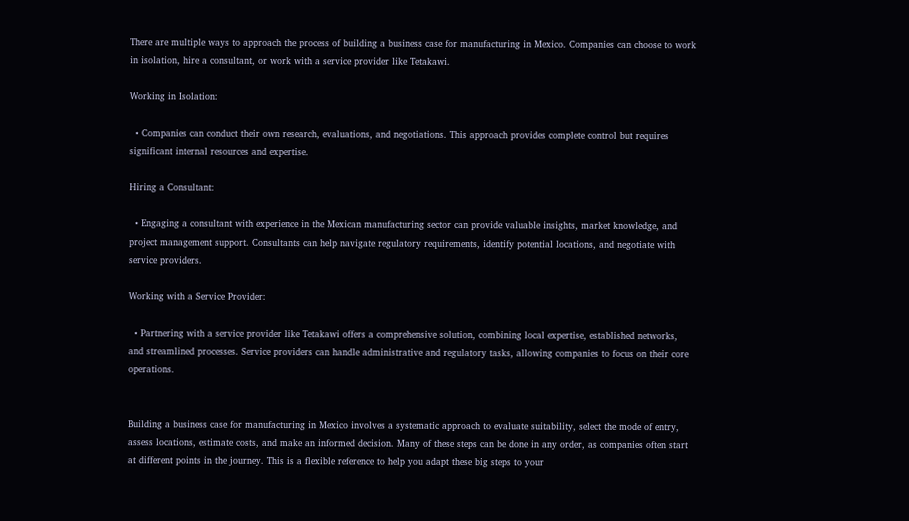There are multiple ways to approach the process of building a business case for manufacturing in Mexico. Companies can choose to work in isolation, hire a consultant, or work with a service provider like Tetakawi.

Working in Isolation:

  • Companies can conduct their own research, evaluations, and negotiations. This approach provides complete control but requires significant internal resources and expertise.

Hiring a Consultant:

  • Engaging a consultant with experience in the Mexican manufacturing sector can provide valuable insights, market knowledge, and project management support. Consultants can help navigate regulatory requirements, identify potential locations, and negotiate with service providers.

Working with a Service Provider:

  • Partnering with a service provider like Tetakawi offers a comprehensive solution, combining local expertise, established networks, and streamlined processes. Service providers can handle administrative and regulatory tasks, allowing companies to focus on their core operations.


Building a business case for manufacturing in Mexico involves a systematic approach to evaluate suitability, select the mode of entry, assess locations, estimate costs, and make an informed decision. Many of these steps can be done in any order, as companies often start at different points in the journey. This is a flexible reference to help you adapt these big steps to your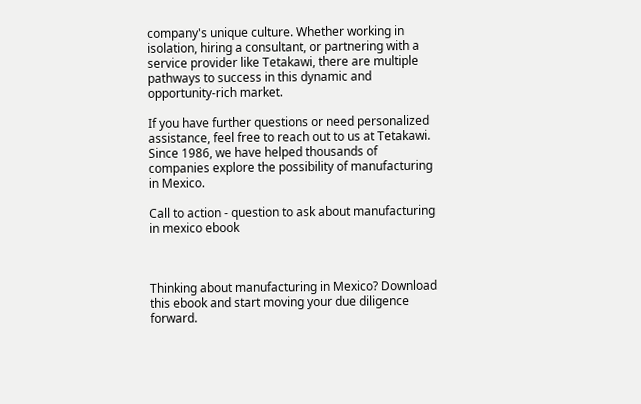company's unique culture. Whether working in isolation, hiring a consultant, or partnering with a service provider like Tetakawi, there are multiple pathways to success in this dynamic and opportunity-rich market.

If you have further questions or need personalized assistance, feel free to reach out to us at Tetakawi. Since 1986, we have helped thousands of companies explore the possibility of manufacturing in Mexico.

Call to action - question to ask about manufacturing in mexico ebook



Thinking about manufacturing in Mexico? Download this ebook and start moving your due diligence forward.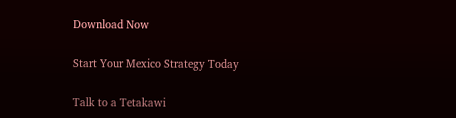Download Now

Start Your Mexico Strategy Today

Talk to a Tetakawi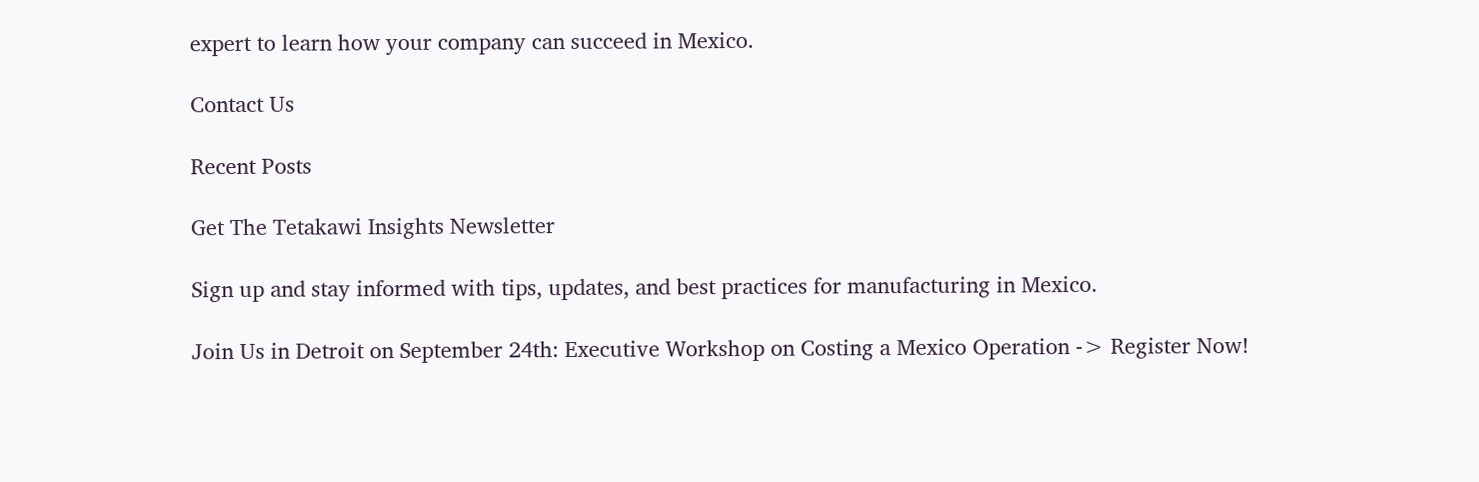expert to learn how your company can succeed in Mexico.

Contact Us

Recent Posts

Get The Tetakawi Insights Newsletter

Sign up and stay informed with tips, updates, and best practices for manufacturing in Mexico.

Join Us in Detroit on September 24th: Executive Workshop on Costing a Mexico Operation -> Register Now!